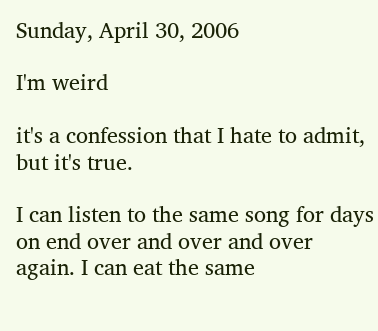Sunday, April 30, 2006

I'm weird

it's a confession that I hate to admit, but it's true.

I can listen to the same song for days on end over and over and over again. I can eat the same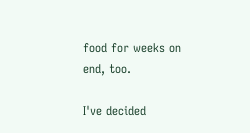food for weeks on end, too.

I've decided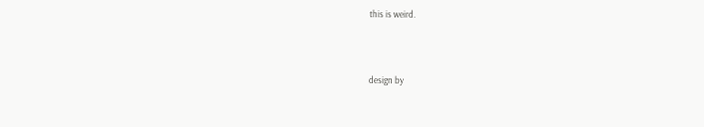this is weird.



design by